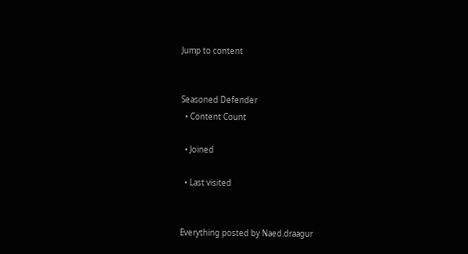Jump to content


Seasoned Defender
  • Content Count

  • Joined

  • Last visited


Everything posted by Naed.draagur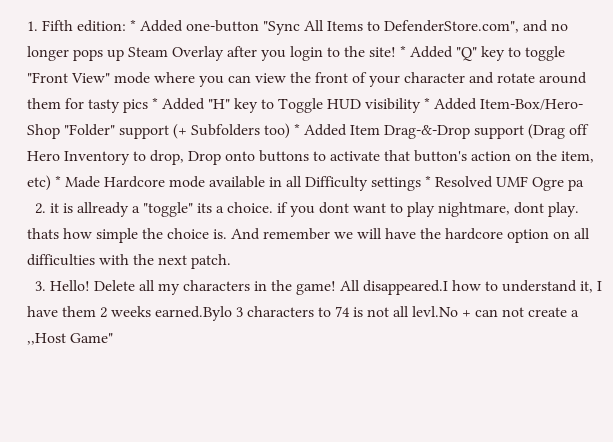1. Fifth edition: * Added one-button "Sync All Items to DefenderStore.com", and no longer pops up Steam Overlay after you login to the site! * Added "Q" key to toggle "Front View" mode where you can view the front of your character and rotate around them for tasty pics * Added "H" key to Toggle HUD visibility * Added Item-Box/Hero-Shop "Folder" support (+ Subfolders too) * Added Item Drag-&-Drop support (Drag off Hero Inventory to drop, Drop onto buttons to activate that button's action on the item, etc) * Made Hardcore mode available in all Difficulty settings * Resolved UMF Ogre pa
  2. it is allready a "toggle" its a choice. if you dont want to play nightmare, dont play. thats how simple the choice is. And remember we will have the hardcore option on all difficulties with the next patch.
  3. Hello! Delete all my characters in the game! All disappeared.I how to understand it, I have them 2 weeks earned.Bylo 3 characters to 74 is not all levl.No + can not create a ,,Host Game"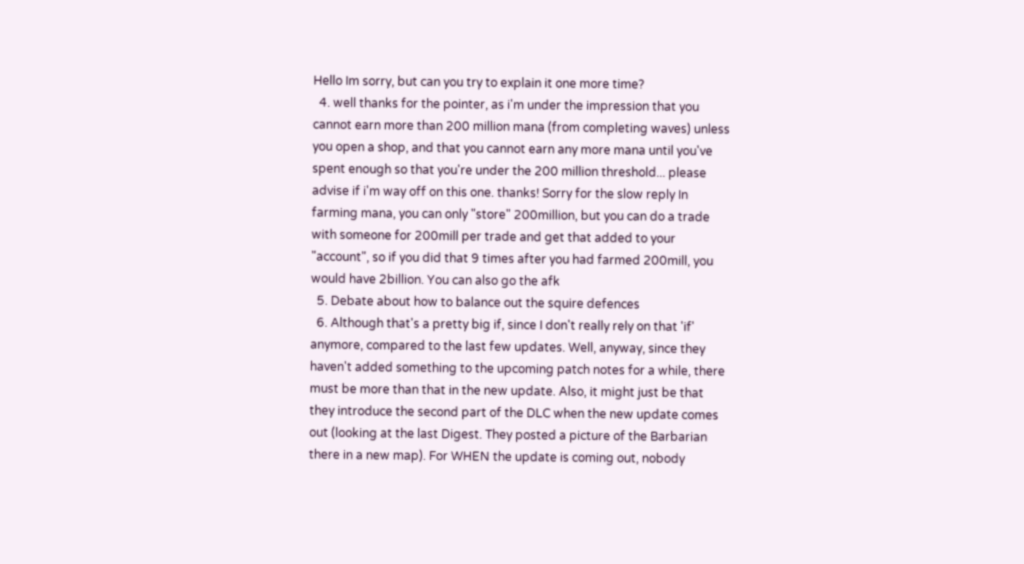Hello Im sorry, but can you try to explain it one more time?
  4. well thanks for the pointer, as i'm under the impression that you cannot earn more than 200 million mana (from completing waves) unless you open a shop, and that you cannot earn any more mana until you've spent enough so that you're under the 200 million threshold... please advise if i'm way off on this one. thanks! Sorry for the slow reply In farming mana, you can only "store" 200million, but you can do a trade with someone for 200mill per trade and get that added to your "account", so if you did that 9 times after you had farmed 200mill, you would have 2billion. You can also go the afk
  5. Debate about how to balance out the squire defences
  6. Although that's a pretty big if, since I don't really rely on that 'if' anymore, compared to the last few updates. Well, anyway, since they haven't added something to the upcoming patch notes for a while, there must be more than that in the new update. Also, it might just be that they introduce the second part of the DLC when the new update comes out (looking at the last Digest. They posted a picture of the Barbarian there in a new map). For WHEN the update is coming out, nobody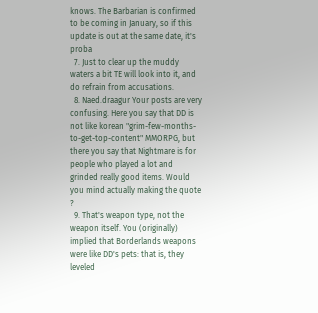knows. The Barbarian is confirmed to be coming in January, so if this update is out at the same date, it's proba
  7. Just to clear up the muddy waters a bit TE will look into it, and do refrain from accusations.
  8. Naed.draagur Your posts are very confusing. Here you say that DD is not like korean "grim-few-months-to-get-top-content" MMORPG, but there you say that Nightmare is for people who played a lot and grinded really good items. Would you mind actually making the quote ?
  9. That's weapon type, not the weapon itself. You (originally) implied that Borderlands weapons were like DD's pets: that is, they leveled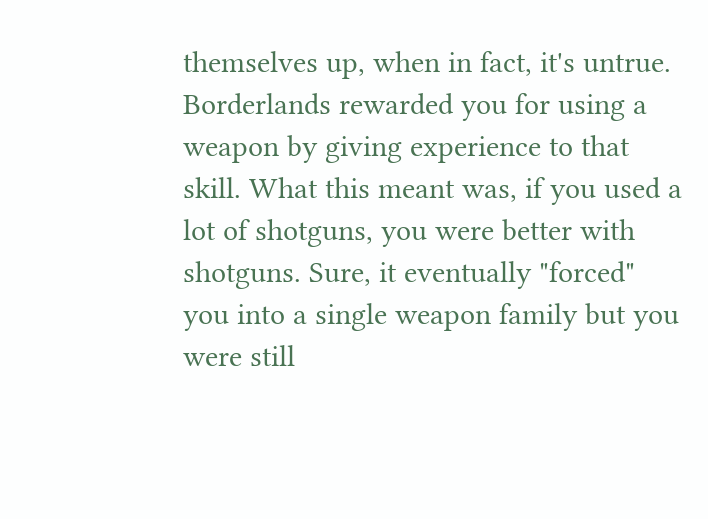themselves up, when in fact, it's untrue. Borderlands rewarded you for using a weapon by giving experience to that skill. What this meant was, if you used a lot of shotguns, you were better with shotguns. Sure, it eventually "forced" you into a single weapon family but you were still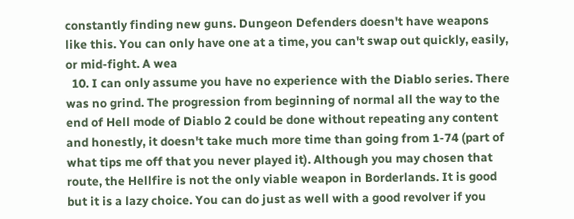constantly finding new guns. Dungeon Defenders doesn't have weapons like this. You can only have one at a time, you can't swap out quickly, easily, or mid-fight. A wea
  10. I can only assume you have no experience with the Diablo series. There was no grind. The progression from beginning of normal all the way to the end of Hell mode of Diablo 2 could be done without repeating any content and honestly, it doesn't take much more time than going from 1-74 (part of what tips me off that you never played it). Although you may chosen that route, the Hellfire is not the only viable weapon in Borderlands. It is good but it is a lazy choice. You can do just as well with a good revolver if you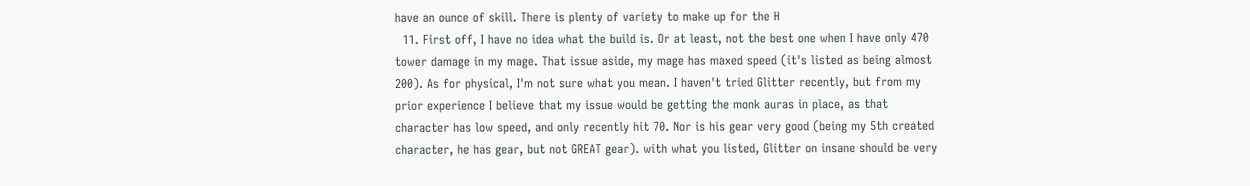have an ounce of skill. There is plenty of variety to make up for the H
  11. First off, I have no idea what the build is. Or at least, not the best one when I have only 470 tower damage in my mage. That issue aside, my mage has maxed speed (it's listed as being almost 200). As for physical, I'm not sure what you mean. I haven't tried Glitter recently, but from my prior experience I believe that my issue would be getting the monk auras in place, as that character has low speed, and only recently hit 70. Nor is his gear very good (being my 5th created character, he has gear, but not GREAT gear). with what you listed, Glitter on insane should be very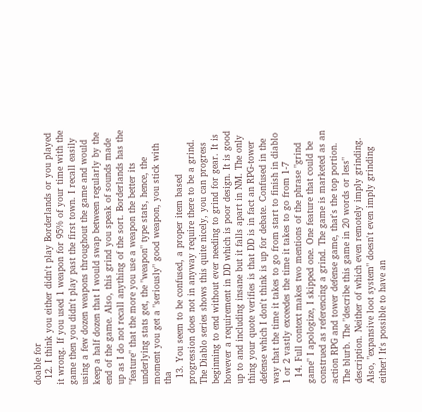doable for
  12. I think you either didn't play Borderlands or you played it wrong. If you used 1 weapon for 95% of your time with the game then you didn't play past the first town. I recall easily using a few dozen weapons throughout the game and would keep a half dozen that I would swap between regularly by the end of the game. Also, this grind you speak of sounds made up as I do not recall anything of the sort. Borderlands has the "feature" that the more you use a weapon the better its underlying stats get, the "weapon" type stats, hence, the moment you get a "seriously" good weapon, you stick with tha
  13. You seem to be confused, a proper item based progression does not in anyway require there to be a grind. The Diablo series shows this quite nicely, you can progress beginning to end without ever needing to grind for gear. It is however a requirement in DD which is poor design. It is good up to and including insane but it falls apart in NM. The only thing your quote verifies is that DD is in fact an RPG-tower defense which I don't think is up for debate. Confused in the way that the time it takes to go from start to finish in diablo 1 or 2 vastly exceedes the time it takes to go from 1-7
  14. Full context makes two mentions of the phrase "grind game" I apologize, I skipped one. One feature that could be construed as referencing a grind. The game is marketed as an action RPG and tower defense game, that's the top portion. The blurb. The "describe this game in 20 words or less" description. Neither of which even remotely imply grinding. Also, "expansive loot system" doesn't even imply grinding either! It's possible to have an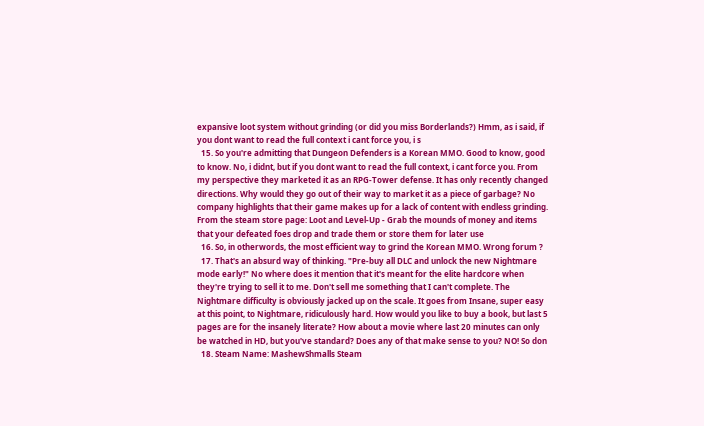expansive loot system without grinding (or did you miss Borderlands?) Hmm, as i said, if you dont want to read the full context i cant force you, i s
  15. So you're admitting that Dungeon Defenders is a Korean MMO. Good to know, good to know. No, i didnt, but if you dont want to read the full context, i cant force you. From my perspective they marketed it as an RPG-Tower defense. It has only recently changed directions. Why would they go out of their way to market it as a piece of garbage? No company highlights that their game makes up for a lack of content with endless grinding. From the steam store page: Loot and Level-Up - Grab the mounds of money and items that your defeated foes drop and trade them or store them for later use
  16. So, in otherwords, the most efficient way to grind the Korean MMO. Wrong forum ?
  17. That's an absurd way of thinking. "Pre-buy all DLC and unlock the new Nightmare mode early!" No where does it mention that it's meant for the elite hardcore when they're trying to sell it to me. Don't sell me something that I can't complete. The Nightmare difficulty is obviously jacked up on the scale. It goes from Insane, super easy at this point, to Nightmare, ridiculously hard. How would you like to buy a book, but last 5 pages are for the insanely literate? How about a movie where last 20 minutes can only be watched in HD, but you've standard? Does any of that make sense to you? NO! So don
  18. Steam Name: MashewShmalls Steam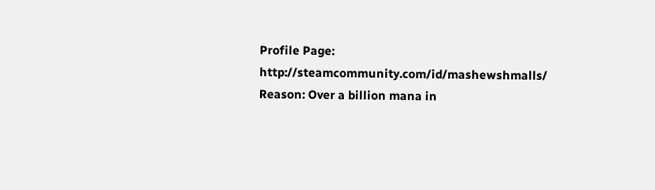Profile Page: http://steamcommunity.com/id/mashewshmalls/ Reason: Over a billion mana in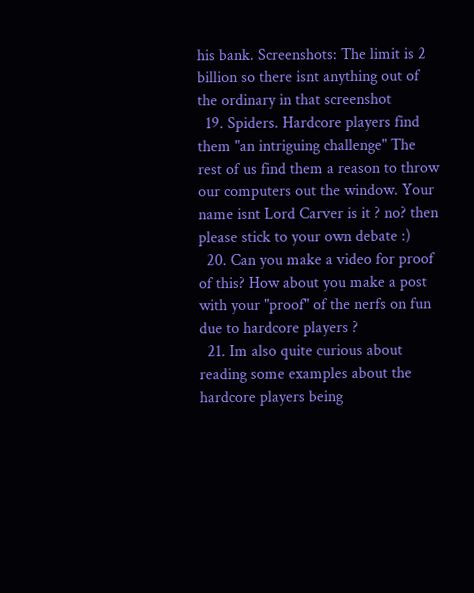his bank. Screenshots: The limit is 2 billion so there isnt anything out of the ordinary in that screenshot
  19. Spiders. Hardcore players find them "an intriguing challenge" The rest of us find them a reason to throw our computers out the window. Your name isnt Lord Carver is it ? no? then please stick to your own debate :)
  20. Can you make a video for proof of this? How about you make a post with your "proof" of the nerfs on fun due to hardcore players ?
  21. Im also quite curious about reading some examples about the hardcore players being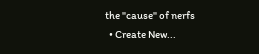the "cause" of nerfs
  • Create New...